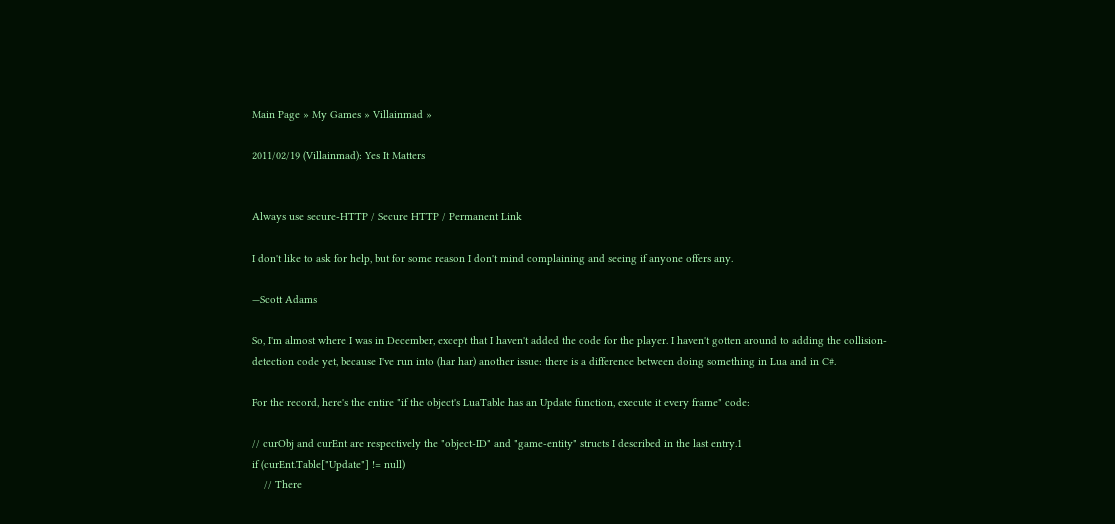Main Page » My Games » Villainmad »

2011/02/19 (Villainmad): Yes It Matters


Always use secure-HTTP / Secure HTTP / Permanent Link

I don't like to ask for help, but for some reason I don't mind complaining and seeing if anyone offers any.

—Scott Adams

So, I'm almost where I was in December, except that I haven't added the code for the player. I haven't gotten around to adding the collision-detection code yet, because I've run into (har har) another issue: there is a difference between doing something in Lua and in C#.

For the record, here's the entire "if the object's LuaTable has an Update function, execute it every frame" code:

// curObj and curEnt are respectively the "object-ID" and "game-entity" structs I described in the last entry.1
if (curEnt.Table["Update"] != null)
    // There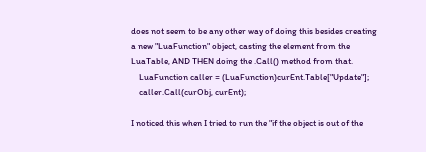does not seem to be any other way of doing this besides creating a new "LuaFunction" object, casting the element from the LuaTable, AND THEN doing the .Call() method from that.
    LuaFunction caller = (LuaFunction)curEnt.Table["Update"];
    caller.Call(curObj, curEnt);

I noticed this when I tried to run the "if the object is out of the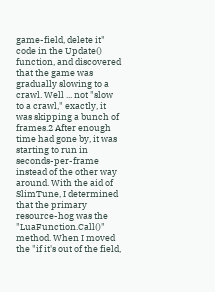game-field, delete it" code in the Update() function, and discovered that the game was gradually slowing to a crawl. Well ... not "slow to a crawl," exactly, it was skipping a bunch of frames.2 After enough time had gone by, it was starting to run in seconds-per-frame instead of the other way around. With the aid of SlimTune, I determined that the primary resource-hog was the "LuaFunction.Call()" method. When I moved the "if it's out of the field,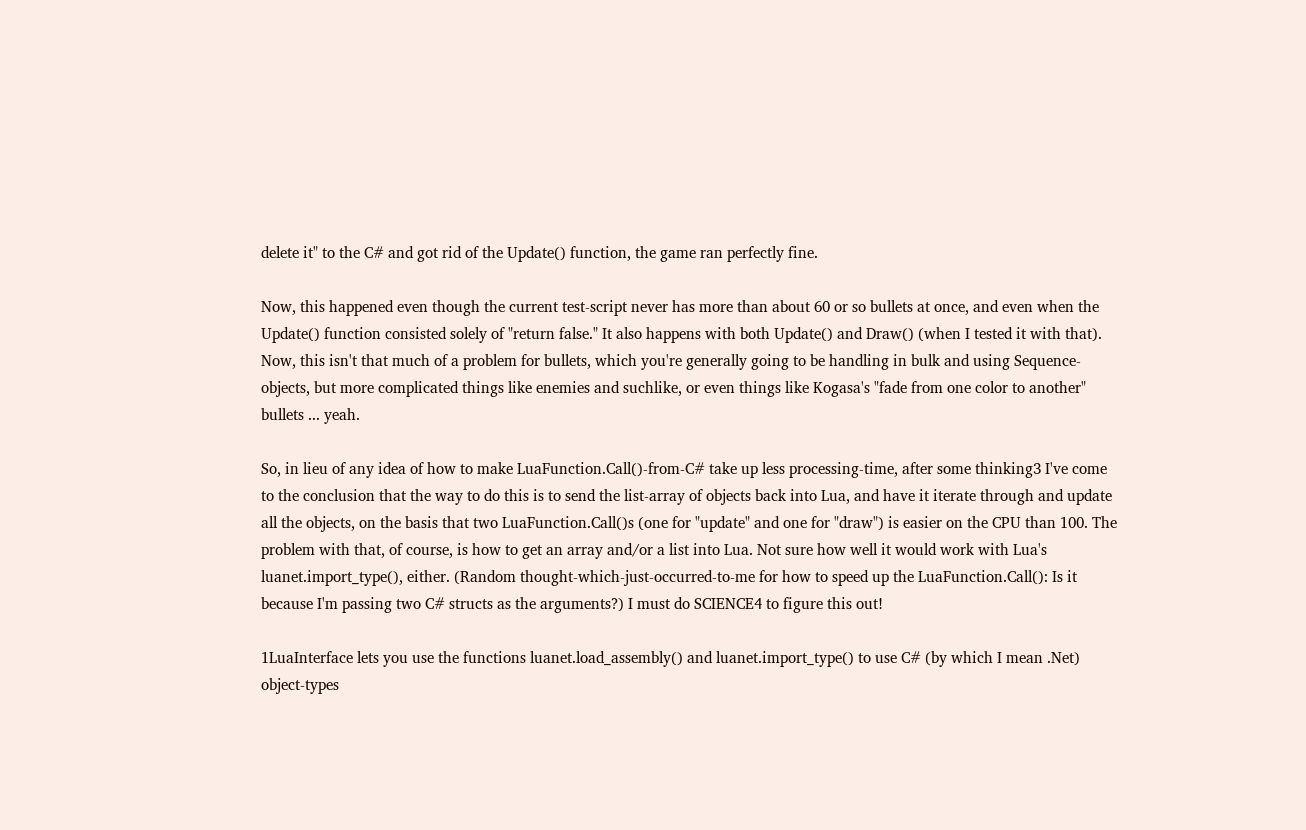delete it" to the C# and got rid of the Update() function, the game ran perfectly fine.

Now, this happened even though the current test-script never has more than about 60 or so bullets at once, and even when the Update() function consisted solely of "return false." It also happens with both Update() and Draw() (when I tested it with that). Now, this isn't that much of a problem for bullets, which you're generally going to be handling in bulk and using Sequence-objects, but more complicated things like enemies and suchlike, or even things like Kogasa's "fade from one color to another" bullets ... yeah.

So, in lieu of any idea of how to make LuaFunction.Call()-from-C# take up less processing-time, after some thinking3 I've come to the conclusion that the way to do this is to send the list-array of objects back into Lua, and have it iterate through and update all the objects, on the basis that two LuaFunction.Call()s (one for "update" and one for "draw") is easier on the CPU than 100. The problem with that, of course, is how to get an array and/or a list into Lua. Not sure how well it would work with Lua's luanet.import_type(), either. (Random thought-which-just-occurred-to-me for how to speed up the LuaFunction.Call(): Is it because I'm passing two C# structs as the arguments?) I must do SCIENCE4 to figure this out!

1LuaInterface lets you use the functions luanet.load_assembly() and luanet.import_type() to use C# (by which I mean .Net) object-types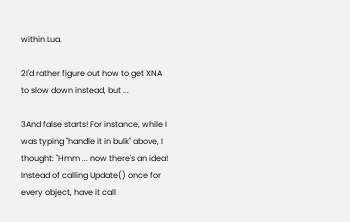within Lua.

2I'd rather figure out how to get XNA to slow down instead, but ...

3And false starts! For instance, while I was typing "handle it in bulk" above, I thought: "Hmm ... now there's an idea! Instead of calling Update() once for every object, have it call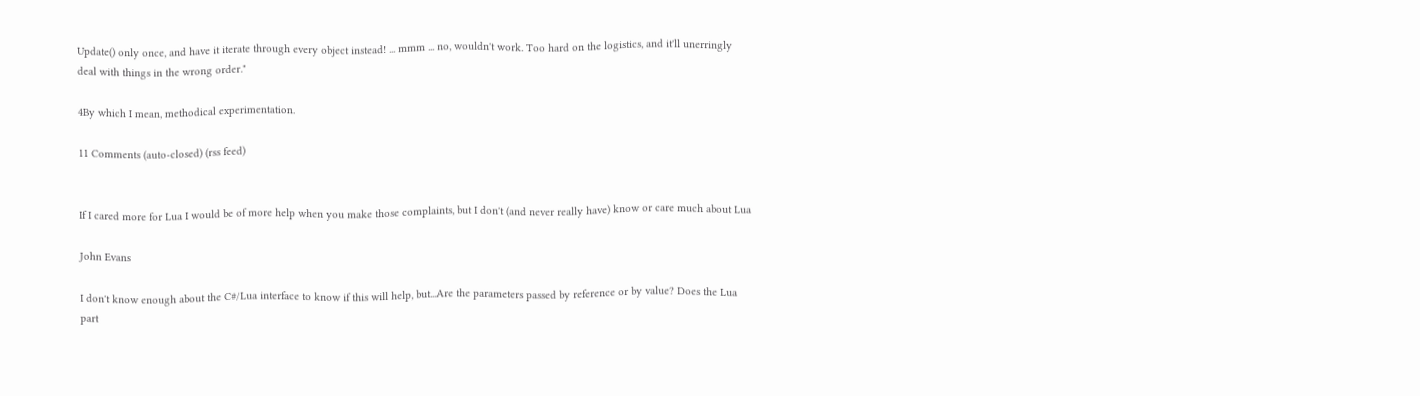Update() only once, and have it iterate through every object instead! ... mmm ... no, wouldn't work. Too hard on the logistics, and it'll unerringly deal with things in the wrong order."

4By which I mean, methodical experimentation.

11 Comments (auto-closed) (rss feed)


If I cared more for Lua I would be of more help when you make those complaints, but I don't (and never really have) know or care much about Lua

John Evans

I don't know enough about the C#/Lua interface to know if this will help, but...Are the parameters passed by reference or by value? Does the Lua part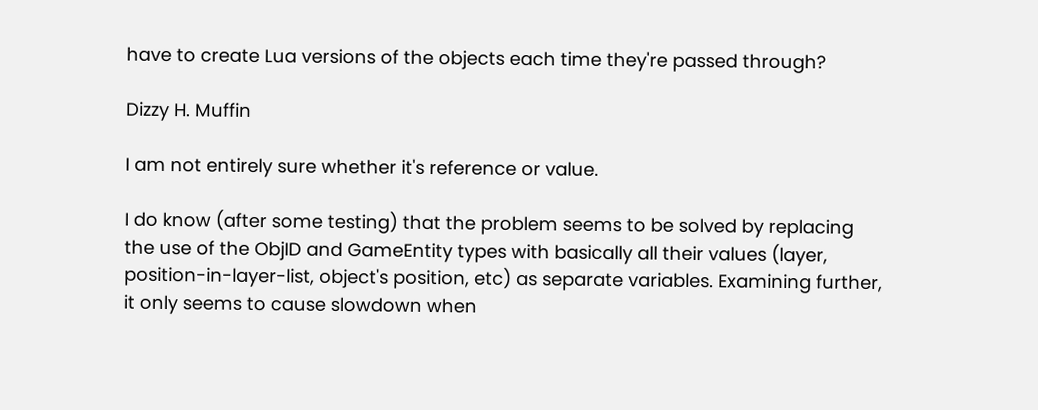have to create Lua versions of the objects each time they're passed through?

Dizzy H. Muffin

I am not entirely sure whether it's reference or value.

I do know (after some testing) that the problem seems to be solved by replacing the use of the ObjID and GameEntity types with basically all their values (layer, position-in-layer-list, object's position, etc) as separate variables. Examining further, it only seems to cause slowdown when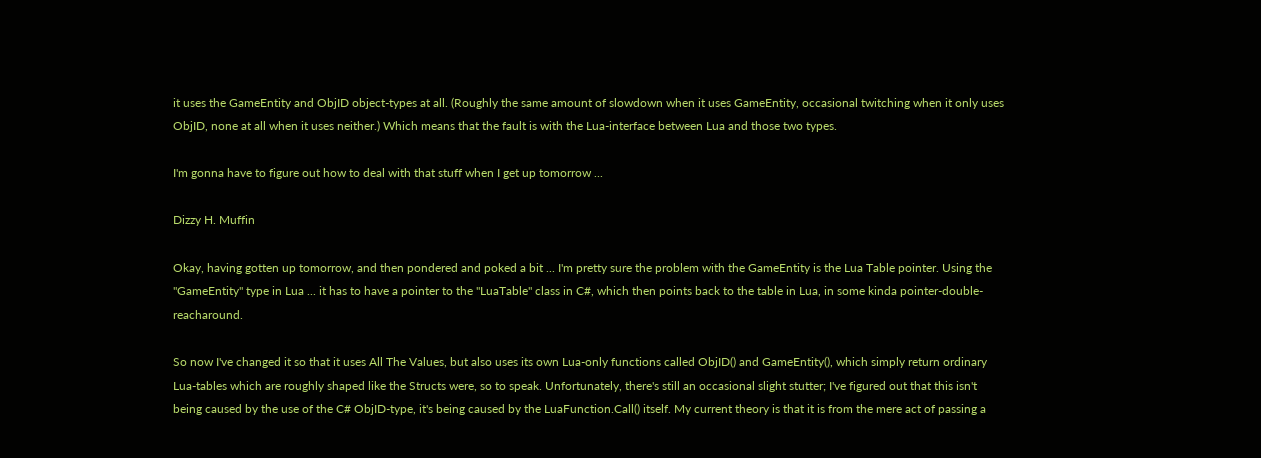it uses the GameEntity and ObjID object-types at all. (Roughly the same amount of slowdown when it uses GameEntity, occasional twitching when it only uses ObjID, none at all when it uses neither.) Which means that the fault is with the Lua-interface between Lua and those two types.

I'm gonna have to figure out how to deal with that stuff when I get up tomorrow ...

Dizzy H. Muffin

Okay, having gotten up tomorrow, and then pondered and poked a bit ... I'm pretty sure the problem with the GameEntity is the Lua Table pointer. Using the "GameEntity" type in Lua ... it has to have a pointer to the "LuaTable" class in C#, which then points back to the table in Lua, in some kinda pointer-double-reacharound.

So now I've changed it so that it uses All The Values, but also uses its own Lua-only functions called ObjID() and GameEntity(), which simply return ordinary Lua-tables which are roughly shaped like the Structs were, so to speak. Unfortunately, there's still an occasional slight stutter; I've figured out that this isn't being caused by the use of the C# ObjID-type, it's being caused by the LuaFunction.Call() itself. My current theory is that it is from the mere act of passing a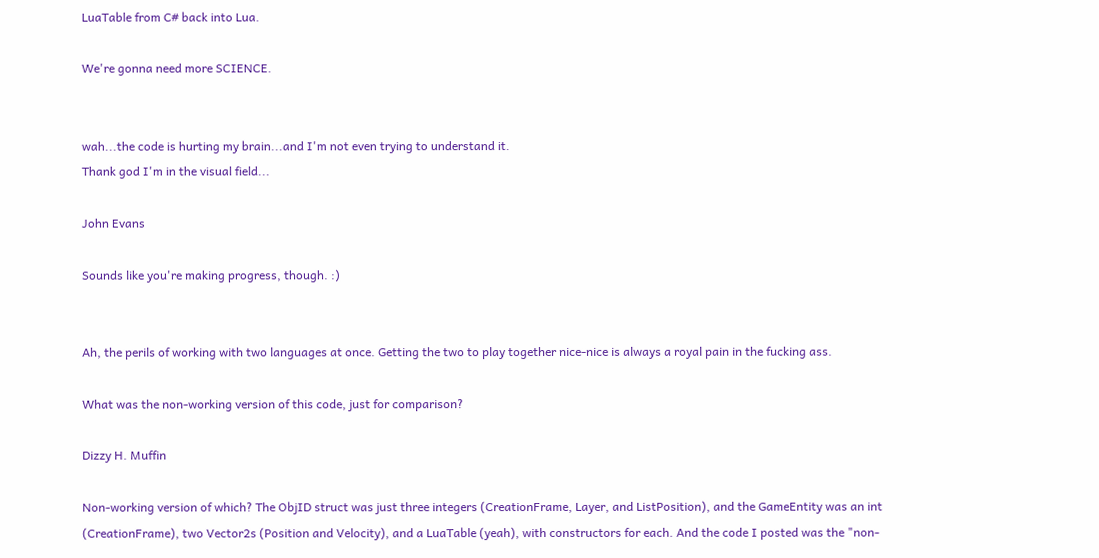LuaTable from C# back into Lua.

We're gonna need more SCIENCE.


wah...the code is hurting my brain...and I'm not even trying to understand it.
Thank god I'm in the visual field...

John Evans

Sounds like you're making progress, though. :)


Ah, the perils of working with two languages at once. Getting the two to play together nice-nice is always a royal pain in the fucking ass.

What was the non-working version of this code, just for comparison?

Dizzy H. Muffin

Non-working version of which? The ObjID struct was just three integers (CreationFrame, Layer, and ListPosition), and the GameEntity was an int (CreationFrame), two Vector2s (Position and Velocity), and a LuaTable (yeah), with constructors for each. And the code I posted was the "non-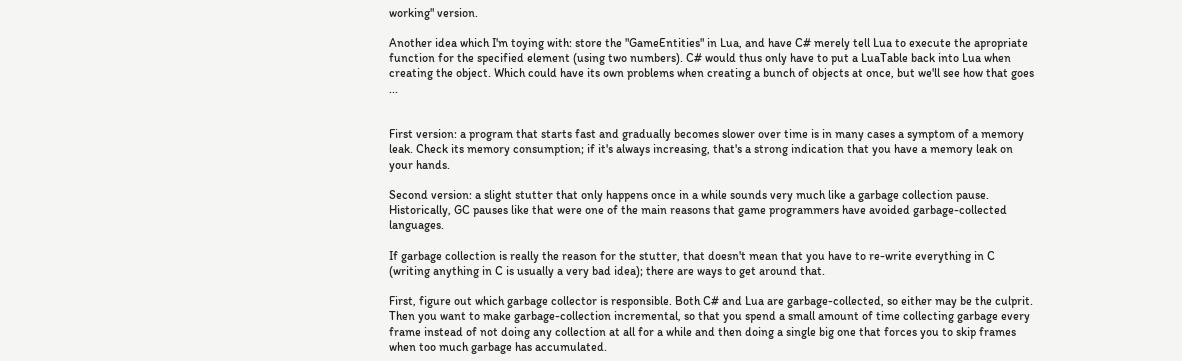working" version.

Another idea which I'm toying with: store the "GameEntities" in Lua, and have C# merely tell Lua to execute the apropriate function for the specified element (using two numbers). C# would thus only have to put a LuaTable back into Lua when creating the object. Which could have its own problems when creating a bunch of objects at once, but we'll see how that goes ...


First version: a program that starts fast and gradually becomes slower over time is in many cases a symptom of a memory leak. Check its memory consumption; if it's always increasing, that's a strong indication that you have a memory leak on your hands.

Second version: a slight stutter that only happens once in a while sounds very much like a garbage collection pause. Historically, GC pauses like that were one of the main reasons that game programmers have avoided garbage-collected languages.

If garbage collection is really the reason for the stutter, that doesn't mean that you have to re-write everything in C (writing anything in C is usually a very bad idea); there are ways to get around that.

First, figure out which garbage collector is responsible. Both C# and Lua are garbage-collected, so either may be the culprit. Then you want to make garbage-collection incremental, so that you spend a small amount of time collecting garbage every frame instead of not doing any collection at all for a while and then doing a single big one that forces you to skip frames when too much garbage has accumulated.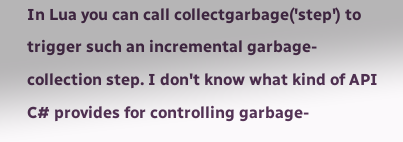In Lua you can call collectgarbage('step') to trigger such an incremental garbage-collection step. I don't know what kind of API C# provides for controlling garbage-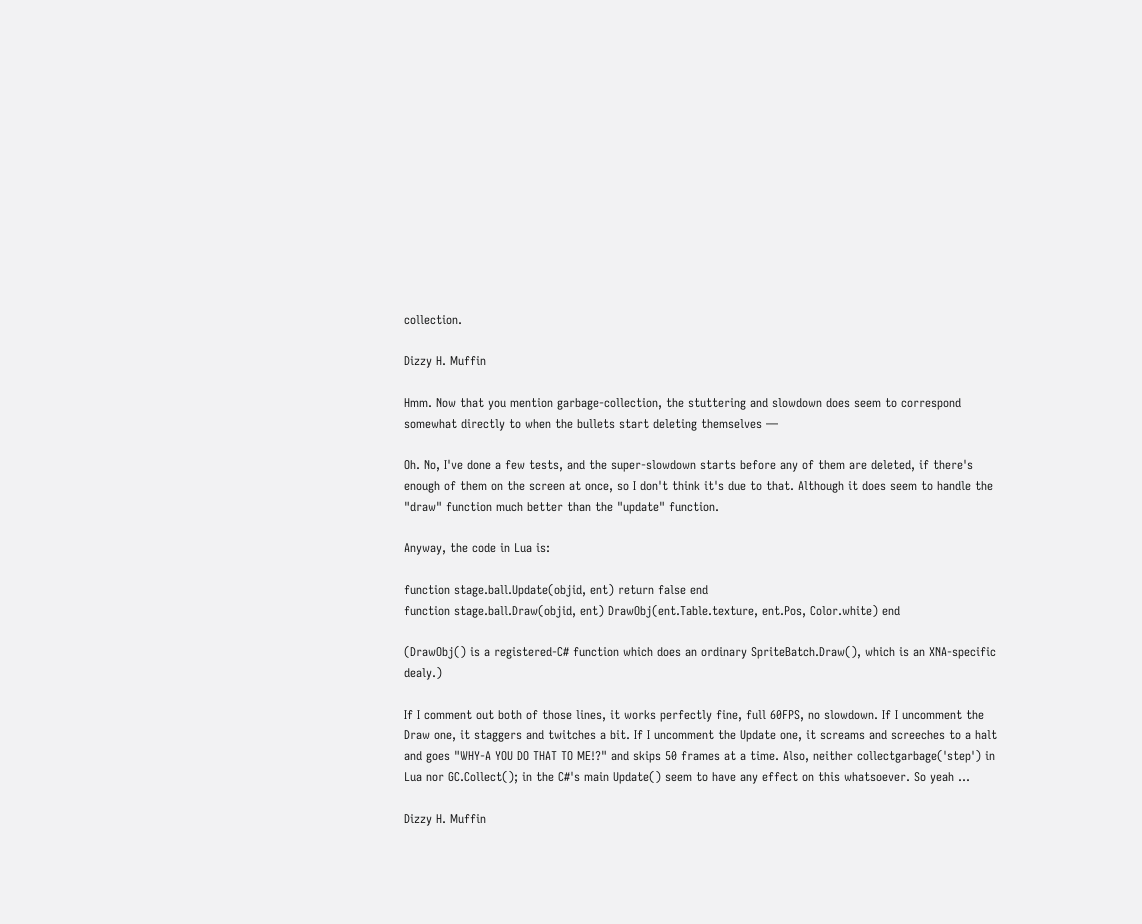collection.

Dizzy H. Muffin

Hmm. Now that you mention garbage-collection, the stuttering and slowdown does seem to correspond somewhat directly to when the bullets start deleting themselves —

Oh. No, I've done a few tests, and the super-slowdown starts before any of them are deleted, if there's enough of them on the screen at once, so I don't think it's due to that. Although it does seem to handle the "draw" function much better than the "update" function.

Anyway, the code in Lua is:

function stage.ball.Update(objid, ent) return false end
function stage.ball.Draw(objid, ent) DrawObj(ent.Table.texture, ent.Pos, Color.white) end

(DrawObj() is a registered-C# function which does an ordinary SpriteBatch.Draw(), which is an XNA-specific dealy.)

If I comment out both of those lines, it works perfectly fine, full 60FPS, no slowdown. If I uncomment the Draw one, it staggers and twitches a bit. If I uncomment the Update one, it screams and screeches to a halt and goes "WHY-A YOU DO THAT TO ME!?" and skips 50 frames at a time. Also, neither collectgarbage('step') in Lua nor GC.Collect(); in the C#'s main Update() seem to have any effect on this whatsoever. So yeah ...

Dizzy H. Muffin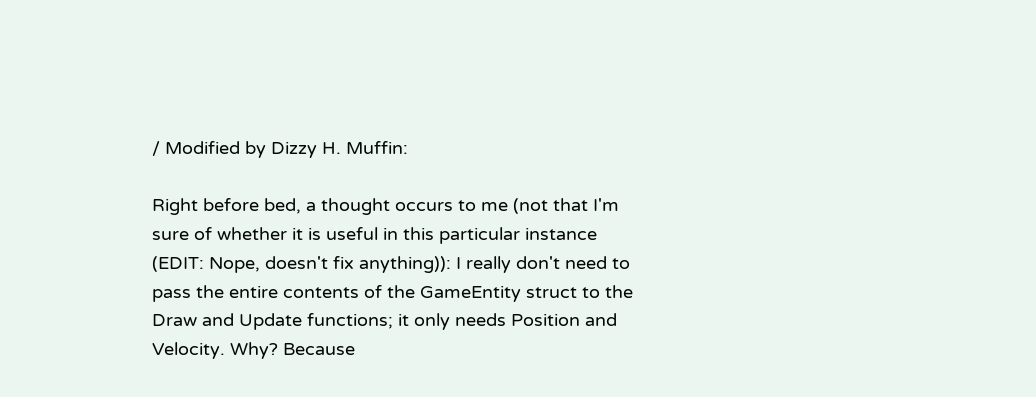/ Modified by Dizzy H. Muffin:

Right before bed, a thought occurs to me (not that I'm sure of whether it is useful in this particular instance (EDIT: Nope, doesn't fix anything)): I really don't need to pass the entire contents of the GameEntity struct to the Draw and Update functions; it only needs Position and Velocity. Why? Because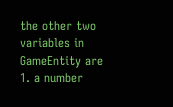the other two variables in GameEntity are 1. a number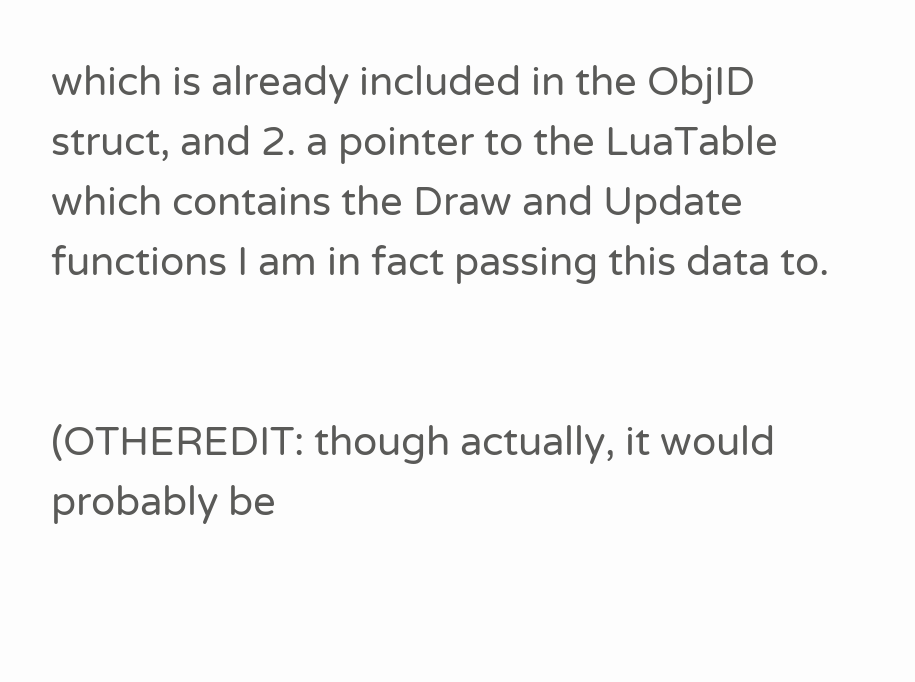which is already included in the ObjID struct, and 2. a pointer to the LuaTable which contains the Draw and Update functions I am in fact passing this data to.


(OTHEREDIT: though actually, it would probably be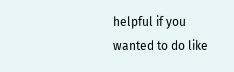helpful if you wanted to do like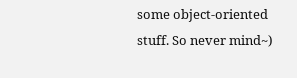some object-oriented stuff. So never mind~)